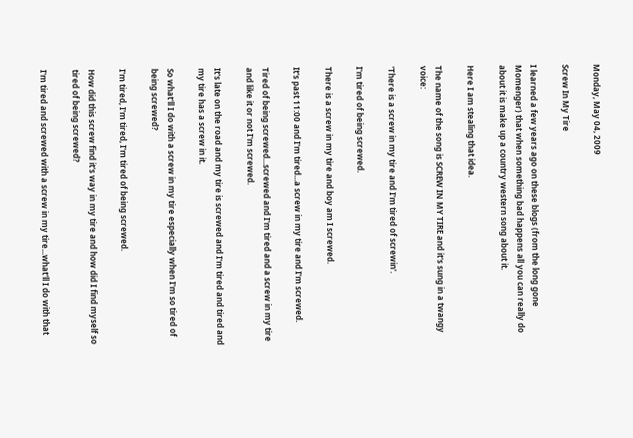Monday, May 04, 2009

Screw In My Tire

I learned a few years ago on these blogs (from the long gone Momenger) that when something bad happens all you can really do about it is make up a country western song about it.

Here I am stealing that idea.

The name of the song is SCREW IN MY TIRE and it's sung in a twangy voice:

'There is a screw in my tire and I'm tired of screwin'.

I'm tired of being screwed.

There is a screw in my tire and boy am I screwed.

It's past 11:00 and I'm tired...a screw in my tire and I'm screwed.

Tired of being screwed...screwed and I'm tired and a screw in my tire and like it or not I'm screwed.

It's late on the road and my tire is screwed and I'm tired and tired and my tire has a screw in it.

So what'll I do with a screw in my tire especially when I'm so tired of being screwed?

I'm tired, I'm tired, I'm tired of being screwed.

How did this screw find it's way in my tire and how did I find myself so tired of being screwed?

I'm tired and screwed with a screw in my tire...what'll I do with that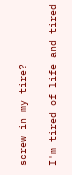screw in my tire?

I'm tired of life and tired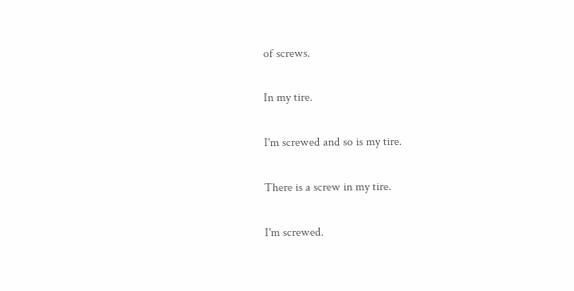of screws.

In my tire.

I'm screwed and so is my tire.

There is a screw in my tire.

I'm screwed.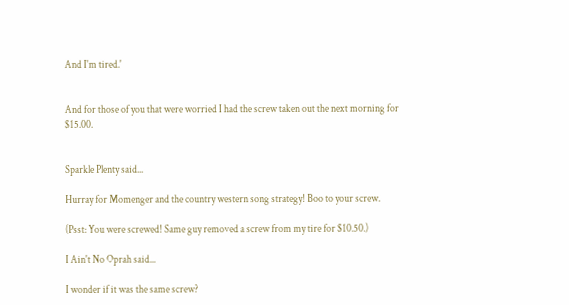And I'm tired.'


And for those of you that were worried I had the screw taken out the next morning for $15.00.


Sparkle Plenty said...

Hurray for Momenger and the country western song strategy! Boo to your screw.

(Psst: You were screwed! Same guy removed a screw from my tire for $10.50.)

I Ain't No Oprah said...

I wonder if it was the same screw?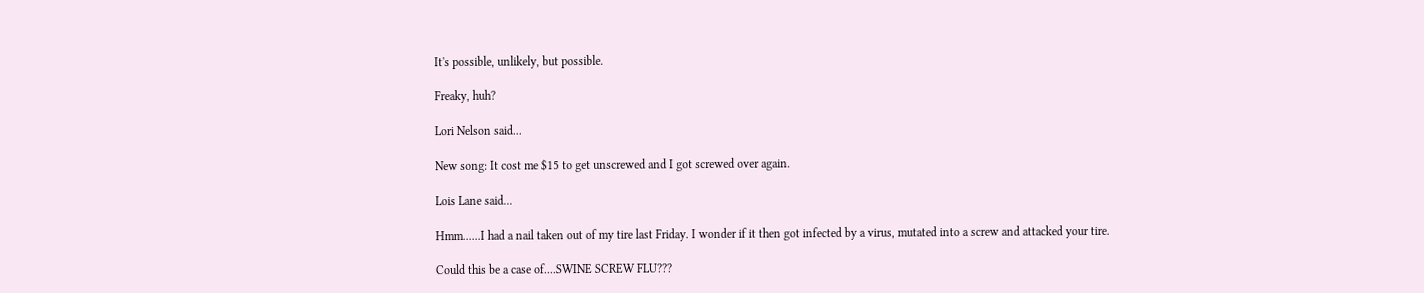It's possible, unlikely, but possible.

Freaky, huh?

Lori Nelson said...

New song: It cost me $15 to get unscrewed and I got screwed over again.

Lois Lane said...

Hmm......I had a nail taken out of my tire last Friday. I wonder if it then got infected by a virus, mutated into a screw and attacked your tire.

Could this be a case of....SWINE SCREW FLU???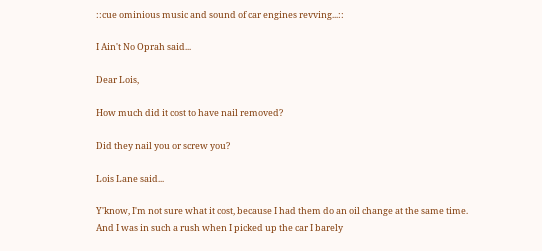::cue ominious music and sound of car engines revving...::

I Ain't No Oprah said...

Dear Lois,

How much did it cost to have nail removed?

Did they nail you or screw you?

Lois Lane said...

Y'know, I'm not sure what it cost, because I had them do an oil change at the same time. And I was in such a rush when I picked up the car I barely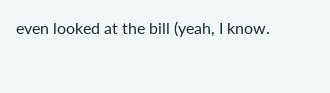even looked at the bill (yeah, I know.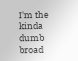I'm the kinda dumb broad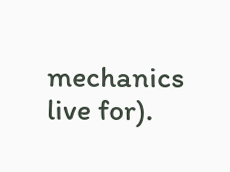mechanics live for).